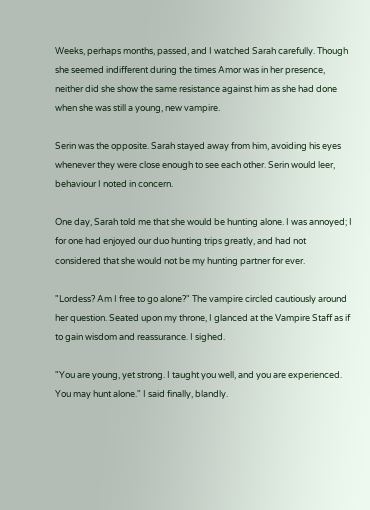Weeks, perhaps months, passed, and I watched Sarah carefully. Though she seemed indifferent during the times Amor was in her presence, neither did she show the same resistance against him as she had done when she was still a young, new vampire.

Serin was the opposite. Sarah stayed away from him, avoiding his eyes whenever they were close enough to see each other. Serin would leer, behaviour I noted in concern.

One day, Sarah told me that she would be hunting alone. I was annoyed; I for one had enjoyed our duo hunting trips greatly, and had not considered that she would not be my hunting partner for ever.

"Lordess? Am I free to go alone?" The vampire circled cautiously around her question. Seated upon my throne, I glanced at the Vampire Staff as if to gain wisdom and reassurance. I sighed.

"You are young, yet strong. I taught you well, and you are experienced. You may hunt alone." I said finally, blandly.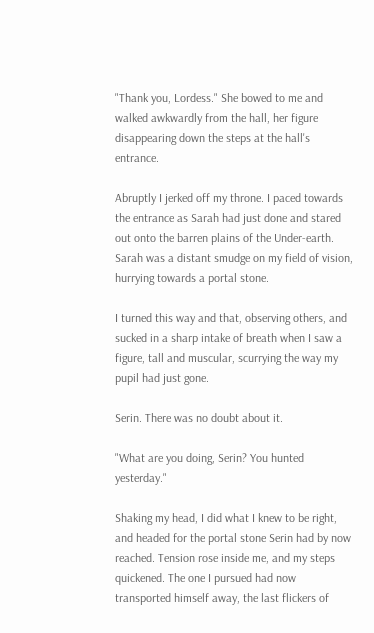"Thank you, Lordess." She bowed to me and walked awkwardly from the hall, her figure disappearing down the steps at the hall's entrance.

Abruptly I jerked off my throne. I paced towards the entrance as Sarah had just done and stared out onto the barren plains of the Under-earth. Sarah was a distant smudge on my field of vision, hurrying towards a portal stone.

I turned this way and that, observing others, and sucked in a sharp intake of breath when I saw a figure, tall and muscular, scurrying the way my pupil had just gone.

Serin. There was no doubt about it.

"What are you doing, Serin? You hunted yesterday."

Shaking my head, I did what I knew to be right, and headed for the portal stone Serin had by now reached. Tension rose inside me, and my steps quickened. The one I pursued had now transported himself away, the last flickers of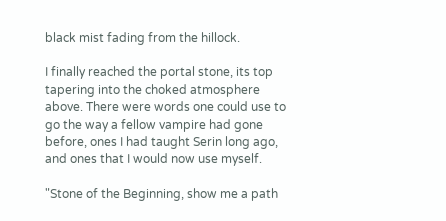black mist fading from the hillock.

I finally reached the portal stone, its top tapering into the choked atmosphere above. There were words one could use to go the way a fellow vampire had gone before, ones I had taught Serin long ago, and ones that I would now use myself.

"Stone of the Beginning, show me a path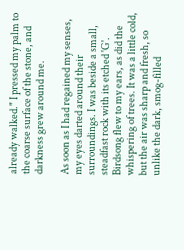already walked." I pressed my palm to the coarse surface of the stone, and darkness grew around me.

As soon as I had regained my senses, my eyes darted around their surroundings. I was beside a small, steadfast rock with its etched 'G'. Birdsong flew to my ears, as did the whispering of trees. It was a little cold, but the air was sharp and fresh, so unlike the dark, smog-filled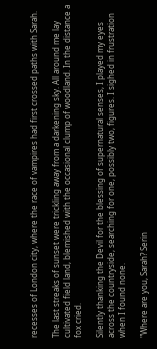recesses of London city, where the race of vampires had first crossed paths with Sarah.

The last streaks of sunset were trickling away from a darkening sky. All around me lay cultivated field land, blemished with the occasional clump of woodland. In the distance a fox cried.

Silently thanking the Devil for the blessing of supernatural senses, I played my eyes across the countryside, searching for one, possibly two, figures. I sighed in frustration when I found none.

"Where are you, Sarah? Serin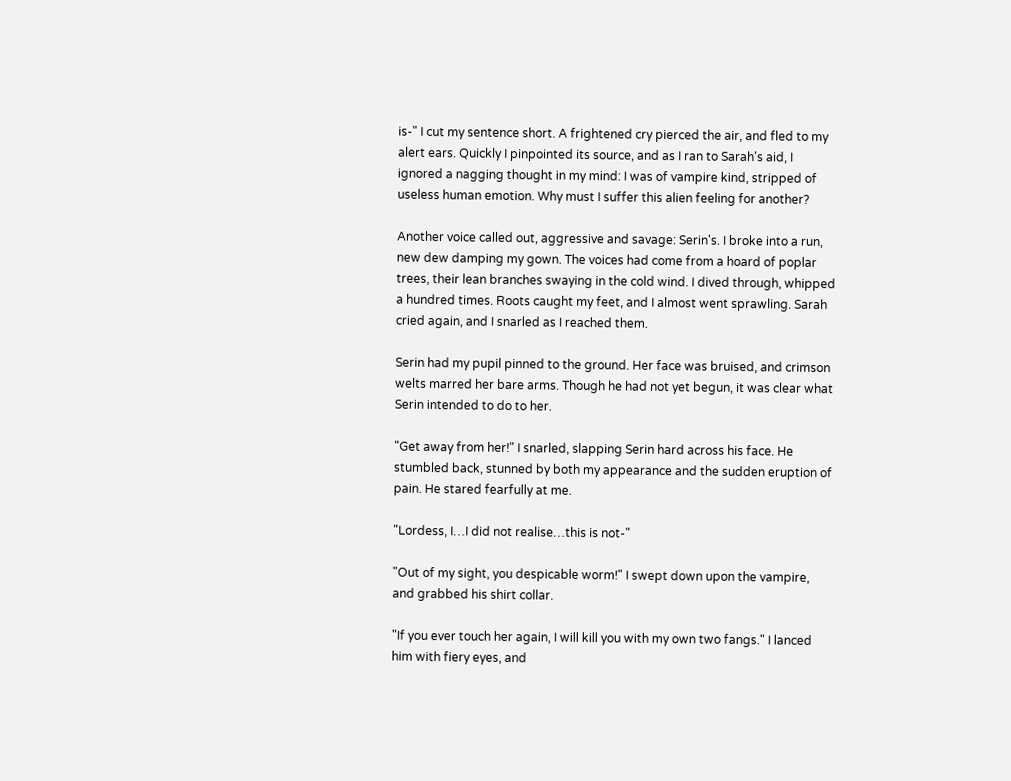is-" I cut my sentence short. A frightened cry pierced the air, and fled to my alert ears. Quickly I pinpointed its source, and as I ran to Sarah's aid, I ignored a nagging thought in my mind: I was of vampire kind, stripped of useless human emotion. Why must I suffer this alien feeling for another?

Another voice called out, aggressive and savage: Serin's. I broke into a run, new dew damping my gown. The voices had come from a hoard of poplar trees, their lean branches swaying in the cold wind. I dived through, whipped a hundred times. Roots caught my feet, and I almost went sprawling. Sarah cried again, and I snarled as I reached them.

Serin had my pupil pinned to the ground. Her face was bruised, and crimson welts marred her bare arms. Though he had not yet begun, it was clear what Serin intended to do to her.

"Get away from her!" I snarled, slapping Serin hard across his face. He stumbled back, stunned by both my appearance and the sudden eruption of pain. He stared fearfully at me.

"Lordess, I…I did not realise…this is not-"

"Out of my sight, you despicable worm!" I swept down upon the vampire, and grabbed his shirt collar.

"If you ever touch her again, I will kill you with my own two fangs." I lanced him with fiery eyes, and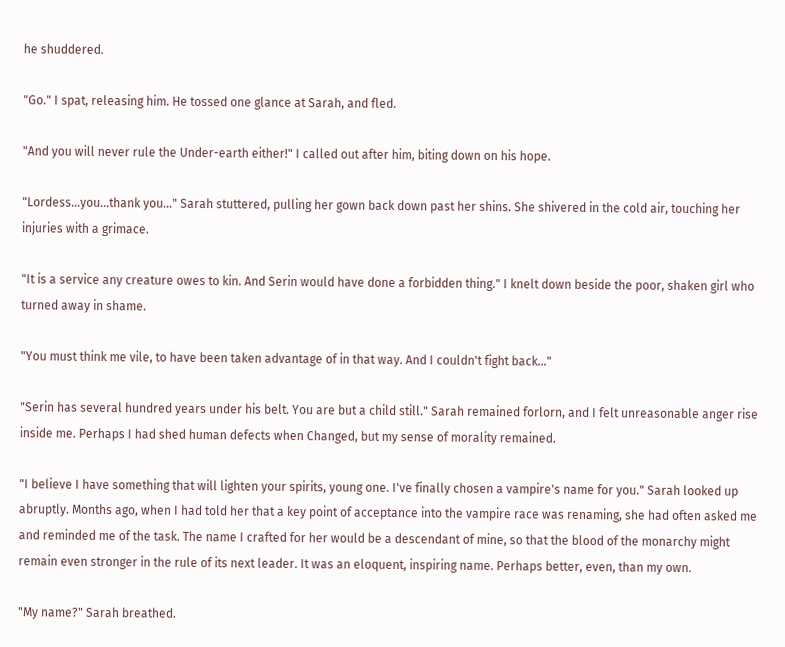he shuddered.

"Go." I spat, releasing him. He tossed one glance at Sarah, and fled.

"And you will never rule the Under-earth either!" I called out after him, biting down on his hope.

"Lordess…you…thank you…" Sarah stuttered, pulling her gown back down past her shins. She shivered in the cold air, touching her injuries with a grimace.

"It is a service any creature owes to kin. And Serin would have done a forbidden thing." I knelt down beside the poor, shaken girl who turned away in shame.

"You must think me vile, to have been taken advantage of in that way. And I couldn't fight back…"

"Serin has several hundred years under his belt. You are but a child still." Sarah remained forlorn, and I felt unreasonable anger rise inside me. Perhaps I had shed human defects when Changed, but my sense of morality remained.

"I believe I have something that will lighten your spirits, young one. I've finally chosen a vampire's name for you." Sarah looked up abruptly. Months ago, when I had told her that a key point of acceptance into the vampire race was renaming, she had often asked me and reminded me of the task. The name I crafted for her would be a descendant of mine, so that the blood of the monarchy might remain even stronger in the rule of its next leader. It was an eloquent, inspiring name. Perhaps better, even, than my own.

"My name?" Sarah breathed.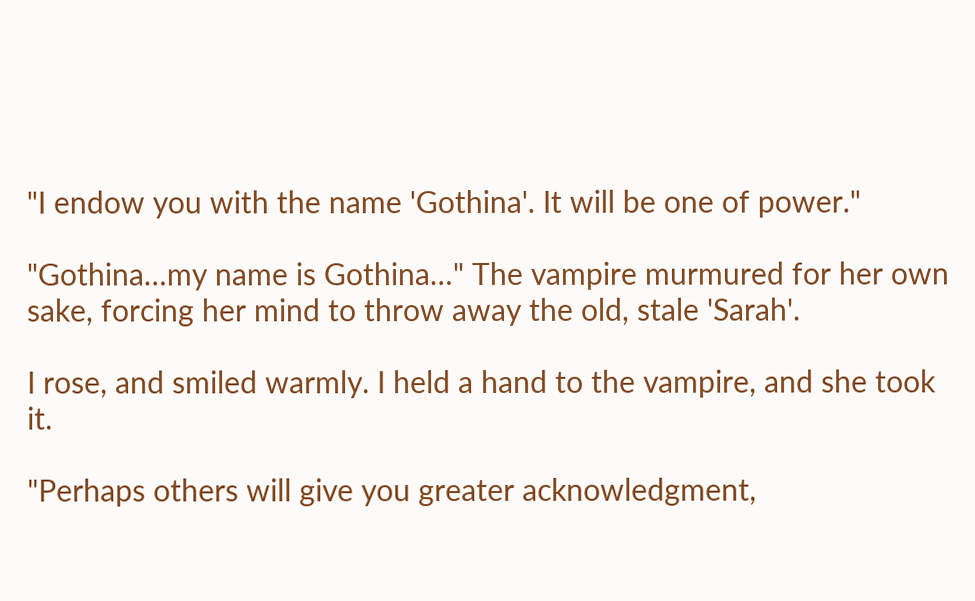"I endow you with the name 'Gothina'. It will be one of power."

"Gothina…my name is Gothina…" The vampire murmured for her own sake, forcing her mind to throw away the old, stale 'Sarah'.

I rose, and smiled warmly. I held a hand to the vampire, and she took it.

"Perhaps others will give you greater acknowledgment,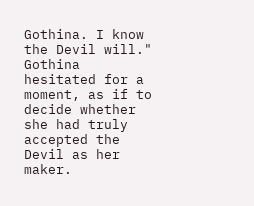Gothina. I know the Devil will." Gothina hesitated for a moment, as if to decide whether she had truly accepted the Devil as her maker.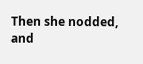Then she nodded, and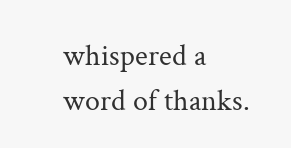whispered a word of thanks.